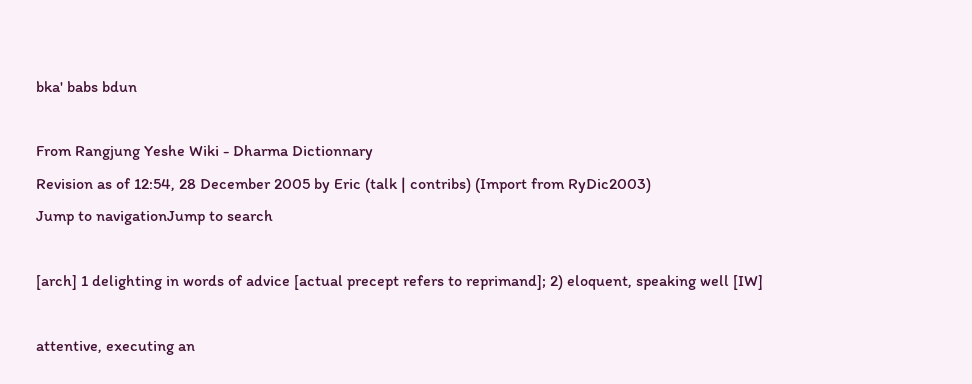bka' babs bdun

From Rangjung Yeshe Wiki - Dharma Dictionnary
Revision as of 12:54, 28 December 2005 by Eric (talk | contribs) (Import from RyDic2003)
Jump to navigationJump to search

[arch] 1 delighting in words of advice [actual precept refers to reprimand]; 2) eloquent, speaking well [IW]

attentive, executing an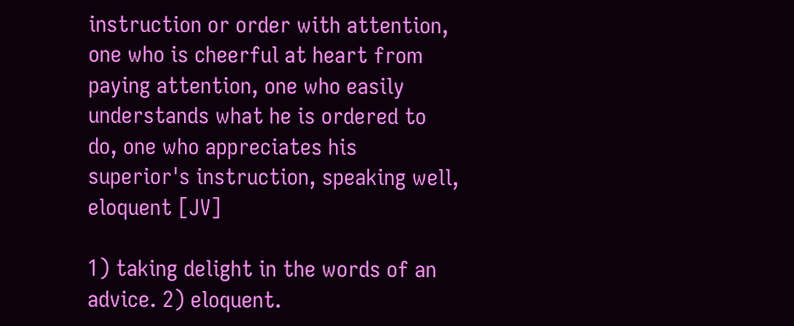instruction or order with attention, one who is cheerful at heart from paying attention, one who easily understands what he is ordered to do, one who appreciates his superior's instruction, speaking well, eloquent [JV]

1) taking delight in the words of an advice. 2) eloquent.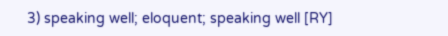3) speaking well; eloquent; speaking well [RY]